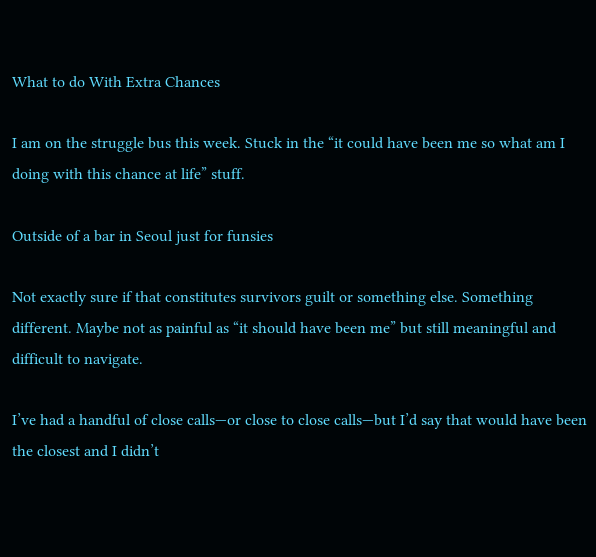What to do With Extra Chances

I am on the struggle bus this week. Stuck in the “it could have been me so what am I doing with this chance at life” stuff.

Outside of a bar in Seoul just for funsies

Not exactly sure if that constitutes survivors guilt or something else. Something different. Maybe not as painful as “it should have been me” but still meaningful and difficult to navigate.

I’ve had a handful of close calls—or close to close calls—but I’d say that would have been the closest and I didn’t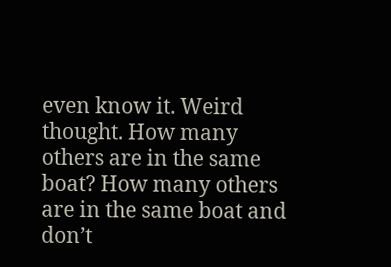even know it. Weird thought. How many others are in the same boat? How many others are in the same boat and don’t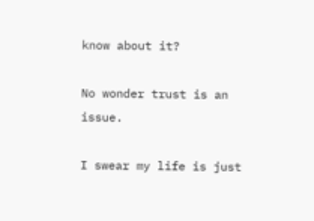know about it?

No wonder trust is an issue.

I swear my life is just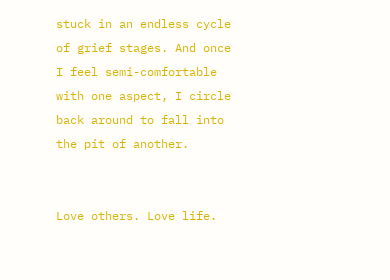stuck in an endless cycle of grief stages. And once I feel semi-comfortable with one aspect, I circle back around to fall into the pit of another.


Love others. Love life.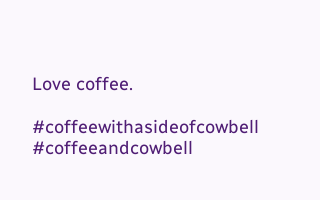Love coffee.

#coffeewithasideofcowbell #coffeeandcowbell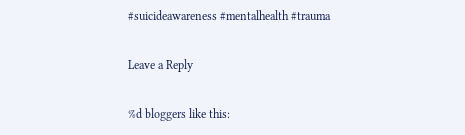#suicideawareness #mentalhealth #trauma

Leave a Reply

%d bloggers like this: